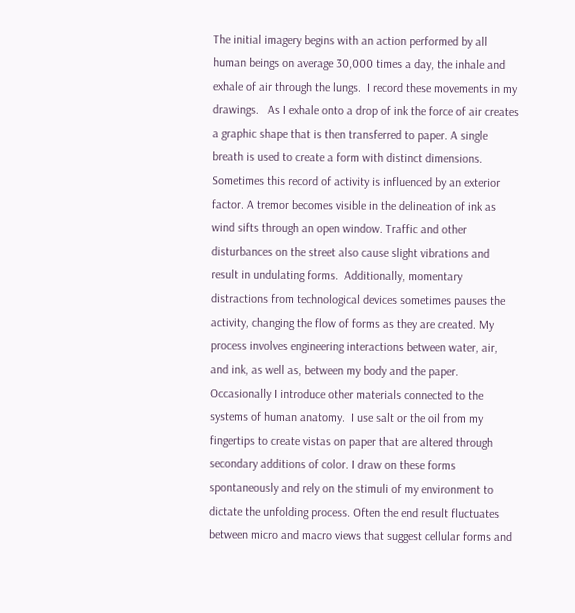The initial imagery begins with an action performed by all human beings on average 30,000 times a day, the inhale and exhale of air through the lungs.  I record these movements in my drawings.   As I exhale onto a drop of ink the force of air creates a graphic shape that is then transferred to paper. A single breath is used to create a form with distinct dimensions.  Sometimes this record of activity is influenced by an exterior factor. A tremor becomes visible in the delineation of ink as wind sifts through an open window. Traffic and other disturbances on the street also cause slight vibrations and result in undulating forms.  Additionally, momentary distractions from technological devices sometimes pauses the activity, changing the flow of forms as they are created. My process involves engineering interactions between water, air, and ink, as well as, between my body and the paper. Occasionally I introduce other materials connected to the systems of human anatomy.  I use salt or the oil from my fingertips to create vistas on paper that are altered through secondary additions of color. I draw on these forms spontaneously and rely on the stimuli of my environment to dictate the unfolding process. Often the end result fluctuates between micro and macro views that suggest cellular forms and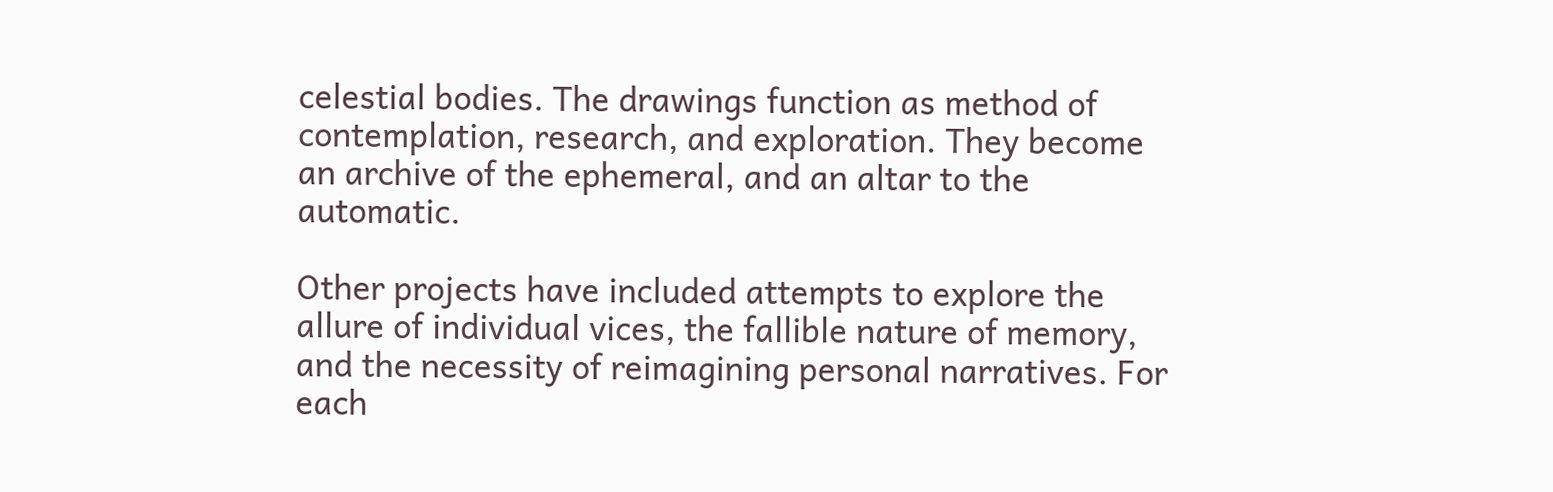celestial bodies. The drawings function as method of contemplation, research, and exploration. They become an archive of the ephemeral, and an altar to the automatic.

Other projects have included attempts to explore the allure of individual vices, the fallible nature of memory, and the necessity of reimagining personal narratives. For each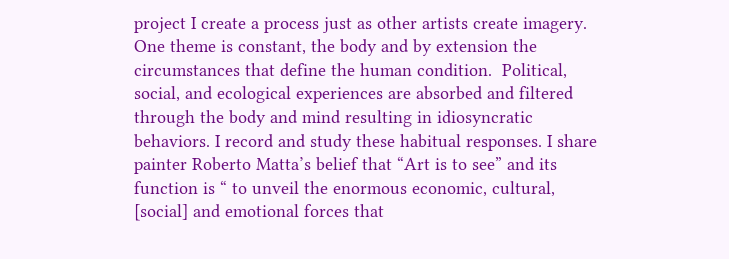project I create a process just as other artists create imagery. One theme is constant, the body and by extension the circumstances that define the human condition.  Political, social, and ecological experiences are absorbed and filtered through the body and mind resulting in idiosyncratic behaviors. I record and study these habitual responses. I share painter Roberto Matta’s belief that “Art is to see” and its function is “ to unveil the enormous economic, cultural, [social] and emotional forces that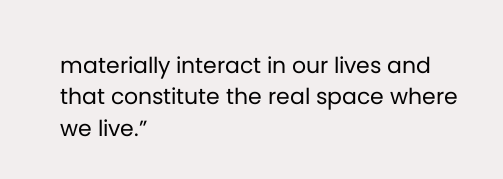materially interact in our lives and that constitute the real space where we live.”